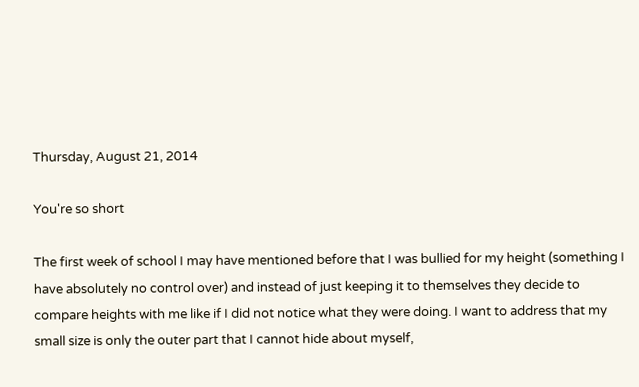Thursday, August 21, 2014

You're so short

The first week of school I may have mentioned before that I was bullied for my height (something I have absolutely no control over) and instead of just keeping it to themselves they decide to compare heights with me like if I did not notice what they were doing. I want to address that my small size is only the outer part that I cannot hide about myself,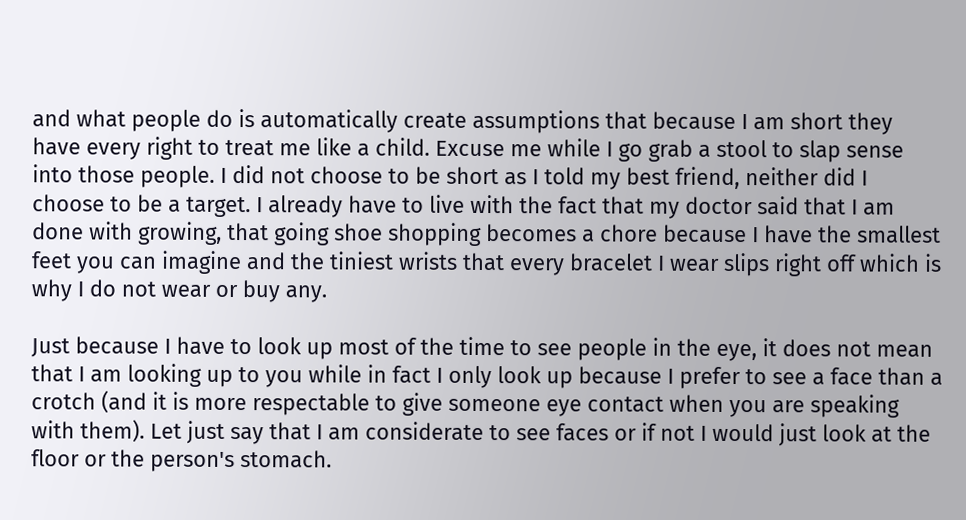and what people do is automatically create assumptions that because I am short they have every right to treat me like a child. Excuse me while I go grab a stool to slap sense into those people. I did not choose to be short as I told my best friend, neither did I choose to be a target. I already have to live with the fact that my doctor said that I am done with growing, that going shoe shopping becomes a chore because I have the smallest feet you can imagine and the tiniest wrists that every bracelet I wear slips right off which is why I do not wear or buy any.

Just because I have to look up most of the time to see people in the eye, it does not mean that I am looking up to you while in fact I only look up because I prefer to see a face than a crotch (and it is more respectable to give someone eye contact when you are speaking with them). Let just say that I am considerate to see faces or if not I would just look at the floor or the person's stomach.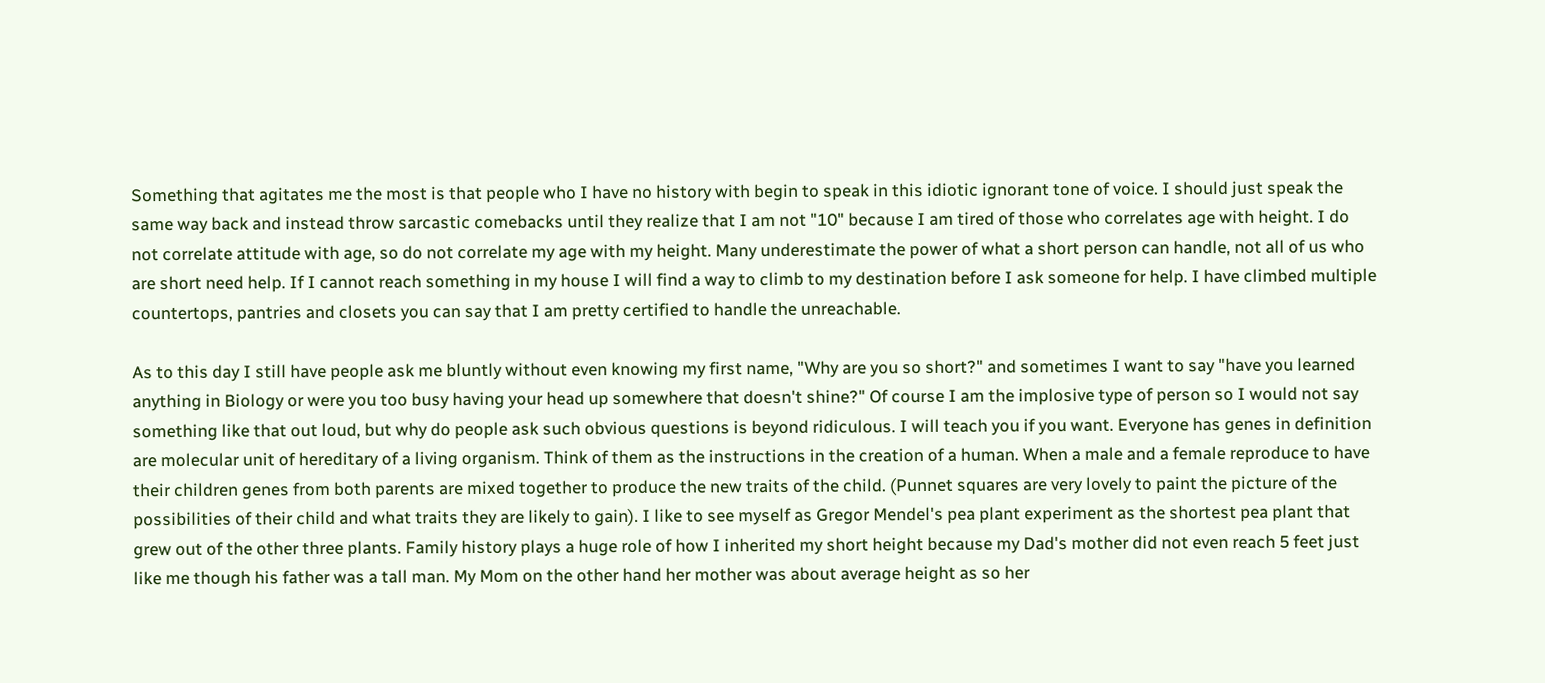Something that agitates me the most is that people who I have no history with begin to speak in this idiotic ignorant tone of voice. I should just speak the same way back and instead throw sarcastic comebacks until they realize that I am not "10" because I am tired of those who correlates age with height. I do not correlate attitude with age, so do not correlate my age with my height. Many underestimate the power of what a short person can handle, not all of us who are short need help. If I cannot reach something in my house I will find a way to climb to my destination before I ask someone for help. I have climbed multiple countertops, pantries and closets you can say that I am pretty certified to handle the unreachable.

As to this day I still have people ask me bluntly without even knowing my first name, "Why are you so short?" and sometimes I want to say "have you learned anything in Biology or were you too busy having your head up somewhere that doesn't shine?" Of course I am the implosive type of person so I would not say something like that out loud, but why do people ask such obvious questions is beyond ridiculous. I will teach you if you want. Everyone has genes in definition are molecular unit of hereditary of a living organism. Think of them as the instructions in the creation of a human. When a male and a female reproduce to have their children genes from both parents are mixed together to produce the new traits of the child. (Punnet squares are very lovely to paint the picture of the possibilities of their child and what traits they are likely to gain). I like to see myself as Gregor Mendel's pea plant experiment as the shortest pea plant that grew out of the other three plants. Family history plays a huge role of how I inherited my short height because my Dad's mother did not even reach 5 feet just like me though his father was a tall man. My Mom on the other hand her mother was about average height as so her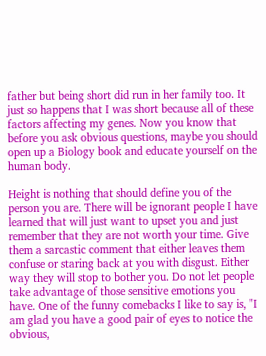father but being short did run in her family too. It just so happens that I was short because all of these factors affecting my genes. Now you know that before you ask obvious questions, maybe you should open up a Biology book and educate yourself on the human body.

Height is nothing that should define you of the person you are. There will be ignorant people I have learned that will just want to upset you and just remember that they are not worth your time. Give them a sarcastic comment that either leaves them confuse or staring back at you with disgust. Either way they will stop to bother you. Do not let people take advantage of those sensitive emotions you have. One of the funny comebacks I like to say is, "I am glad you have a good pair of eyes to notice the obvious,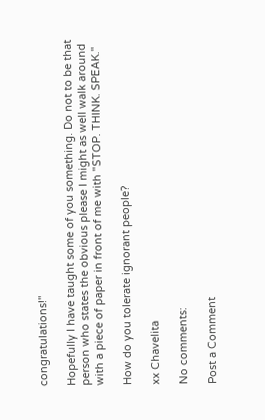congratulations!"

Hopefully I have taught some of you something. Do not to be that person who states the obvious please I might as well walk around with a piece of paper in front of me with "STOP. THINK. SPEAK."

How do you tolerate ignorant people?

xx Chavelita

No comments:

Post a Comment